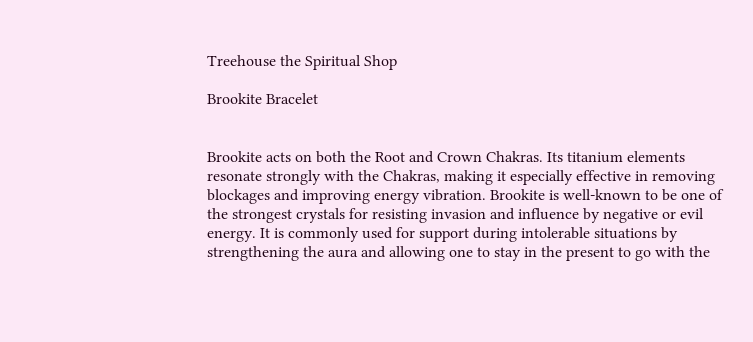Treehouse the Spiritual Shop

Brookite Bracelet


Brookite acts on both the Root and Crown Chakras. Its titanium elements resonate strongly with the Chakras, making it especially effective in removing blockages and improving energy vibration. Brookite is well-known to be one of the strongest crystals for resisting invasion and influence by negative or evil energy. It is commonly used for support during intolerable situations by strengthening the aura and allowing one to stay in the present to go with the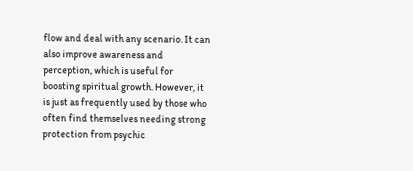flow and deal with any scenario. It can also improve awareness and perception, which is useful for boosting spiritual growth. However, it is just as frequently used by those who often find themselves needing strong protection from psychic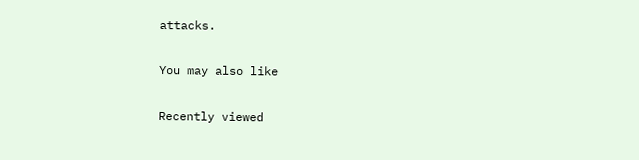attacks.

You may also like

Recently viewed